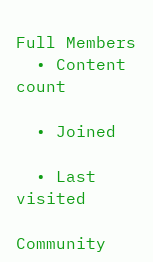Full Members
  • Content count

  • Joined

  • Last visited

Community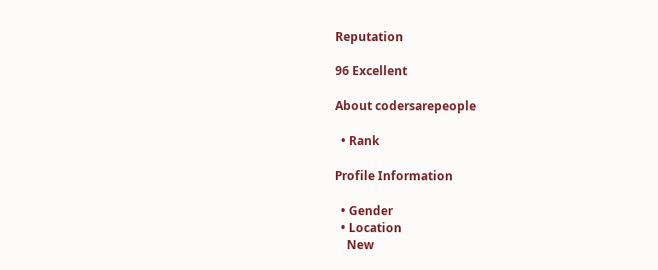Reputation

96 Excellent

About codersarepeople

  • Rank

Profile Information

  • Gender
  • Location
    New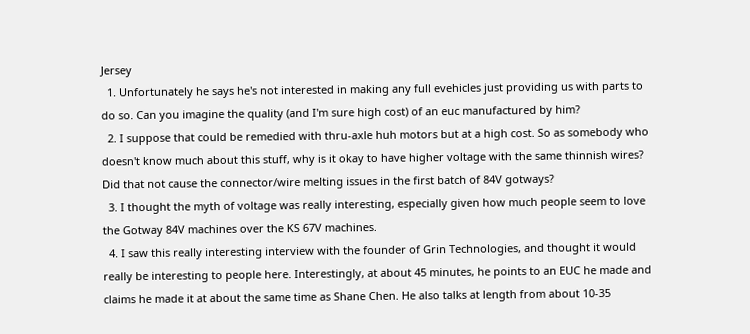Jersey
  1. Unfortunately he says he's not interested in making any full evehicles just providing us with parts to do so. Can you imagine the quality (and I'm sure high cost) of an euc manufactured by him?
  2. I suppose that could be remedied with thru-axle huh motors but at a high cost. So as somebody who doesn't know much about this stuff, why is it okay to have higher voltage with the same thinnish wires? Did that not cause the connector/wire melting issues in the first batch of 84V gotways?
  3. I thought the myth of voltage was really interesting, especially given how much people seem to love the Gotway 84V machines over the KS 67V machines.
  4. I saw this really interesting interview with the founder of Grin Technologies, and thought it would really be interesting to people here. Interestingly, at about 45 minutes, he points to an EUC he made and claims he made it at about the same time as Shane Chen. He also talks at length from about 10-35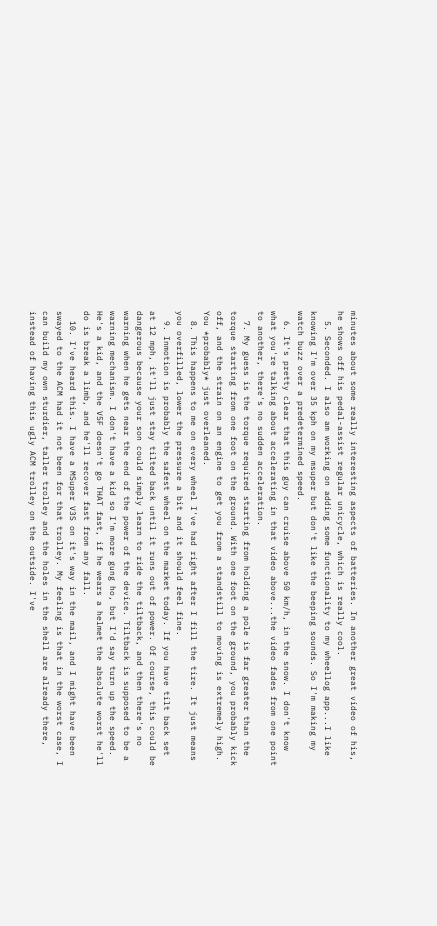minutes about some really interesting aspects of batteries. In another great video of his, he shows off his pedal-assist regular unicycle, which is really cool.
  5. Seconded. I also am working on adding some functionality to my wheellog app...I like knowing I'm over 35 kph on my msuper but don't like the beeping sounds. So I'm making my watch buzz over a predetermined speed.
  6. It's pretty clear that this guy can cruise above 50 km/h, in the snow. I don't know what you're talking about accelerating in that video above...the video fades from one point to another, there's no sudden acceleration.
  7. My guess is the torque required starting from holding a pole is far greater than the torque starting from one foot on the ground. With one foot on the ground, you probably kick off, and the strain on an engine to get you from a standstill to moving is extremely high. You *probably* just overleaned.
  8. This happens to me on every wheel I've had right after I fill the tire. It just means you overfilled, lower the pressure a bit and it should feel fine.
  9. Inmotion is probably the safest wheel on the market today. If you have tilt back set at 12 mph, it'll just stay tilted back until it runs out of power. Of course, this could be dangerous because your son could simply learn to ride the tiltback, and then there's no warning when he gets near the end of the power of the device. Tiltback is supposed to be a warning mechanism. I don't have a kid so I'm more gung ho, but I'd say turn up the speed. He's a kid, and the V5F doesn't go THAT fast, if he wears a helmet the absolute worst he'll do is break a limb, and he'll recover fast from any fall.
  10. I've heard this. I have a MSuper V3S on it's way in the mail, and I might have been swayed to the ACM had it not been for that trolley. My feeling is that in the worst case, I can build my own sturdier, taller trolley and the holes in the shell are already there, instead of having this ugly ACM trolley on the outside. I've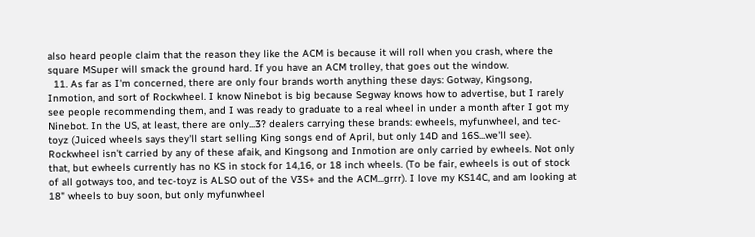also heard people claim that the reason they like the ACM is because it will roll when you crash, where the square MSuper will smack the ground hard. If you have an ACM trolley, that goes out the window.
  11. As far as I'm concerned, there are only four brands worth anything these days: Gotway, Kingsong, Inmotion, and sort of Rockwheel. I know Ninebot is big because Segway knows how to advertise, but I rarely see people recommending them, and I was ready to graduate to a real wheel in under a month after I got my Ninebot. In the US, at least, there are only...3? dealers carrying these brands: ewheels, myfunwheel, and tec-toyz (Juiced wheels says they'll start selling King songs end of April, but only 14D and 16S...we'll see). Rockwheel isn't carried by any of these afaik, and Kingsong and Inmotion are only carried by ewheels. Not only that, but ewheels currently has no KS in stock for 14,16, or 18 inch wheels. (To be fair, ewheels is out of stock of all gotways too, and tec-toyz is ALSO out of the V3S+ and the ACM...grrr). I love my KS14C, and am looking at 18" wheels to buy soon, but only myfunwheel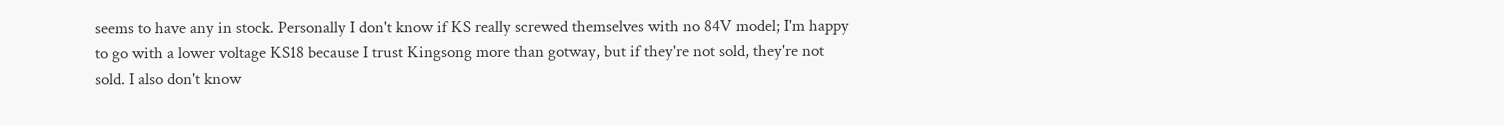seems to have any in stock. Personally I don't know if KS really screwed themselves with no 84V model; I'm happy to go with a lower voltage KS18 because I trust Kingsong more than gotway, but if they're not sold, they're not sold. I also don't know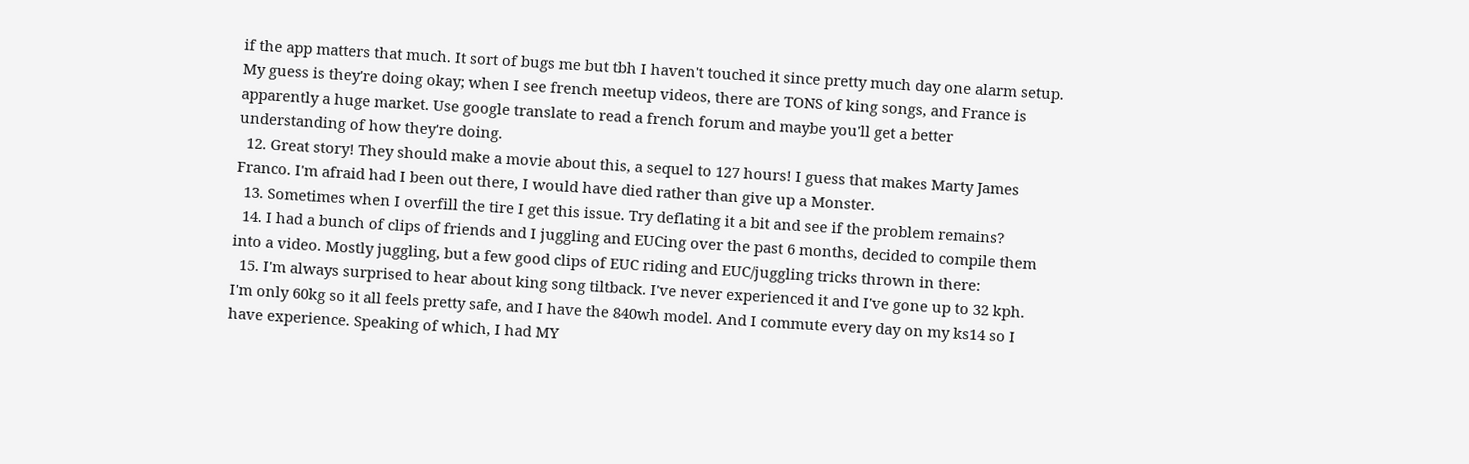if the app matters that much. It sort of bugs me but tbh I haven't touched it since pretty much day one alarm setup. My guess is they're doing okay; when I see french meetup videos, there are TONS of king songs, and France is apparently a huge market. Use google translate to read a french forum and maybe you'll get a better understanding of how they're doing.
  12. Great story! They should make a movie about this, a sequel to 127 hours! I guess that makes Marty James Franco. I'm afraid had I been out there, I would have died rather than give up a Monster.
  13. Sometimes when I overfill the tire I get this issue. Try deflating it a bit and see if the problem remains?
  14. I had a bunch of clips of friends and I juggling and EUCing over the past 6 months, decided to compile them into a video. Mostly juggling, but a few good clips of EUC riding and EUC/juggling tricks thrown in there:
  15. I'm always surprised to hear about king song tiltback. I've never experienced it and I've gone up to 32 kph. I'm only 60kg so it all feels pretty safe, and I have the 840wh model. And I commute every day on my ks14 so I have experience. Speaking of which, I had MY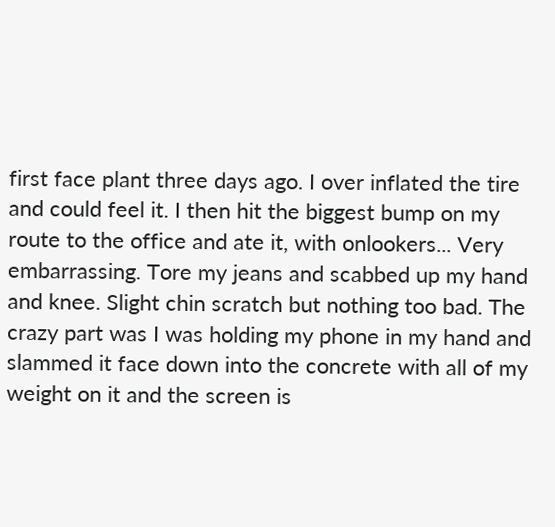first face plant three days ago. I over inflated the tire and could feel it. I then hit the biggest bump on my route to the office and ate it, with onlookers... Very embarrassing. Tore my jeans and scabbed up my hand and knee. Slight chin scratch but nothing too bad. The crazy part was I was holding my phone in my hand and slammed it face down into the concrete with all of my weight on it and the screen is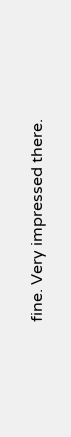fine. Very impressed there.